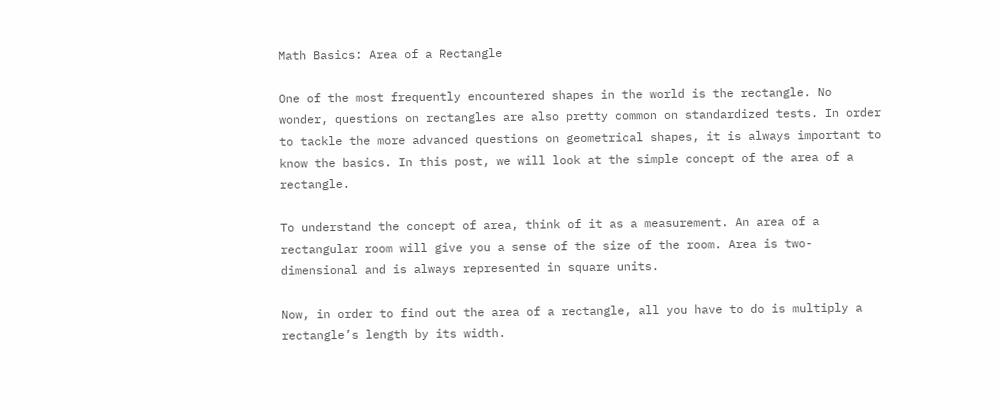Math Basics: Area of a Rectangle

One of the most frequently encountered shapes in the world is the rectangle. No wonder, questions on rectangles are also pretty common on standardized tests. In order to tackle the more advanced questions on geometrical shapes, it is always important to know the basics. In this post, we will look at the simple concept of the area of a rectangle.

To understand the concept of area, think of it as a measurement. An area of a rectangular room will give you a sense of the size of the room. Area is two-dimensional and is always represented in square units.

Now, in order to find out the area of a rectangle, all you have to do is multiply a rectangle’s length by its width.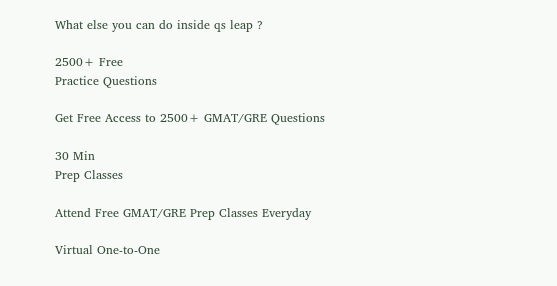What else you can do inside qs leap ?

2500+ Free
Practice Questions

Get Free Access to 2500+ GMAT/GRE Questions

30 Min
Prep Classes

Attend Free GMAT/GRE Prep Classes Everyday

Virtual One-to-One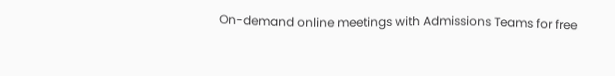On-demand online meetings with Admissions Teams for free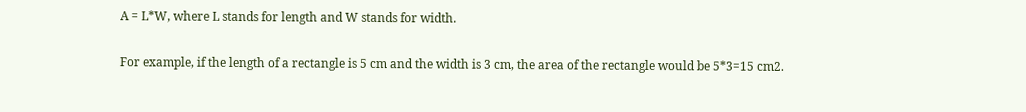A = L*W, where L stands for length and W stands for width.

For example, if the length of a rectangle is 5 cm and the width is 3 cm, the area of the rectangle would be 5*3=15 cm2.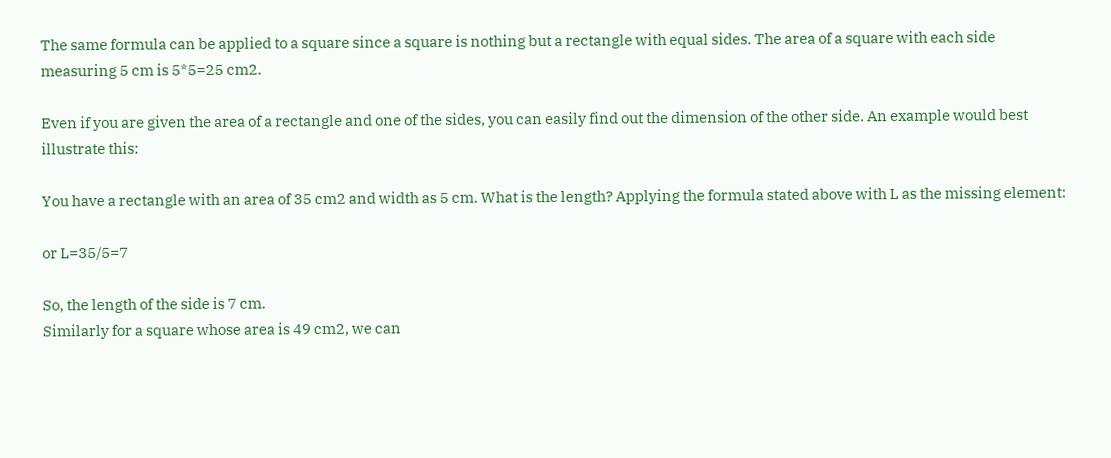The same formula can be applied to a square since a square is nothing but a rectangle with equal sides. The area of a square with each side measuring 5 cm is 5*5=25 cm2.

Even if you are given the area of a rectangle and one of the sides, you can easily find out the dimension of the other side. An example would best illustrate this:

You have a rectangle with an area of 35 cm2 and width as 5 cm. What is the length? Applying the formula stated above with L as the missing element:

or L=35/5=7

So, the length of the side is 7 cm.
Similarly for a square whose area is 49 cm2, we can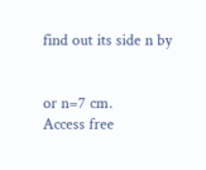find out its side n by


or n=7 cm.
Access free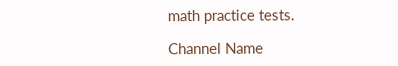math practice tests.

Channel Name